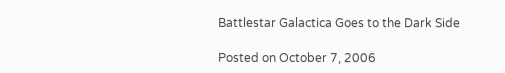Battlestar Galactica Goes to the Dark Side

Posted on October 7, 2006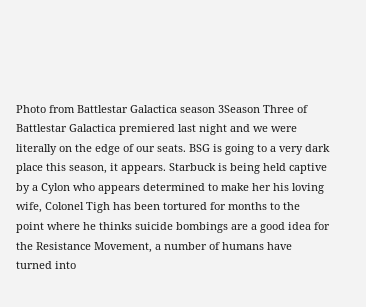Photo from Battlestar Galactica season 3Season Three of Battlestar Galactica premiered last night and we were literally on the edge of our seats. BSG is going to a very dark place this season, it appears. Starbuck is being held captive by a Cylon who appears determined to make her his loving wife, Colonel Tigh has been tortured for months to the point where he thinks suicide bombings are a good idea for the Resistance Movement, a number of humans have turned into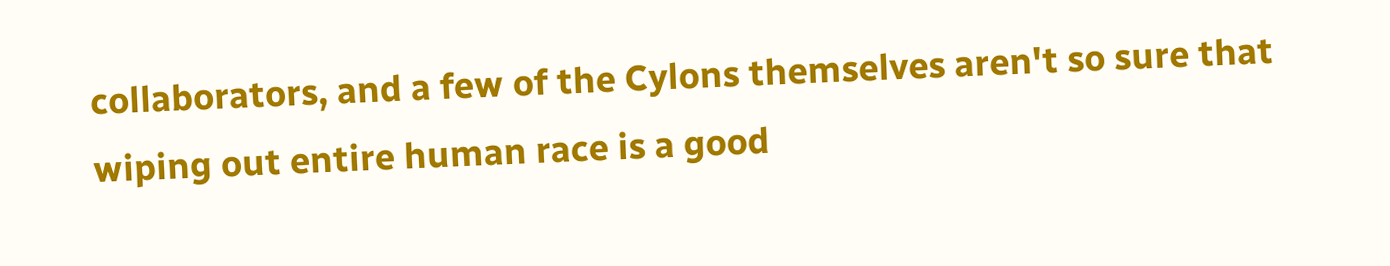collaborators, and a few of the Cylons themselves aren't so sure that wiping out entire human race is a good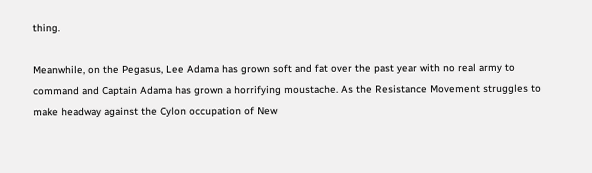thing.

Meanwhile, on the Pegasus, Lee Adama has grown soft and fat over the past year with no real army to command and Captain Adama has grown a horrifying moustache. As the Resistance Movement struggles to make headway against the Cylon occupation of New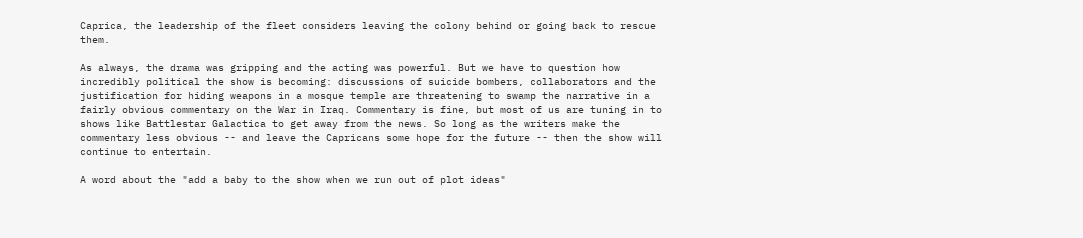Caprica, the leadership of the fleet considers leaving the colony behind or going back to rescue them.

As always, the drama was gripping and the acting was powerful. But we have to question how incredibly political the show is becoming: discussions of suicide bombers, collaborators and the justification for hiding weapons in a mosque temple are threatening to swamp the narrative in a fairly obvious commentary on the War in Iraq. Commentary is fine, but most of us are tuning in to shows like Battlestar Galactica to get away from the news. So long as the writers make the commentary less obvious -- and leave the Capricans some hope for the future -- then the show will continue to entertain.

A word about the "add a baby to the show when we run out of plot ideas"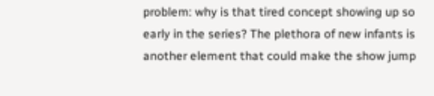problem: why is that tired concept showing up so early in the series? The plethora of new infants is another element that could make the show jump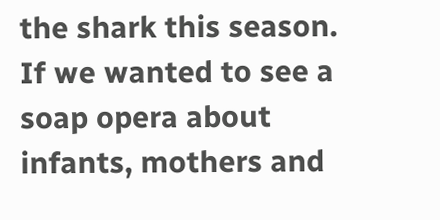the shark this season. If we wanted to see a soap opera about infants, mothers and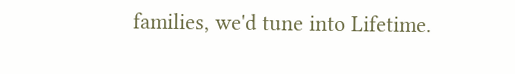families, we'd tune into Lifetime.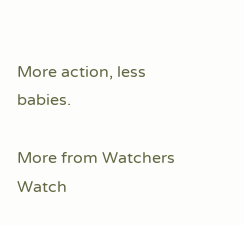More action, less babies.

More from Watchers Watch